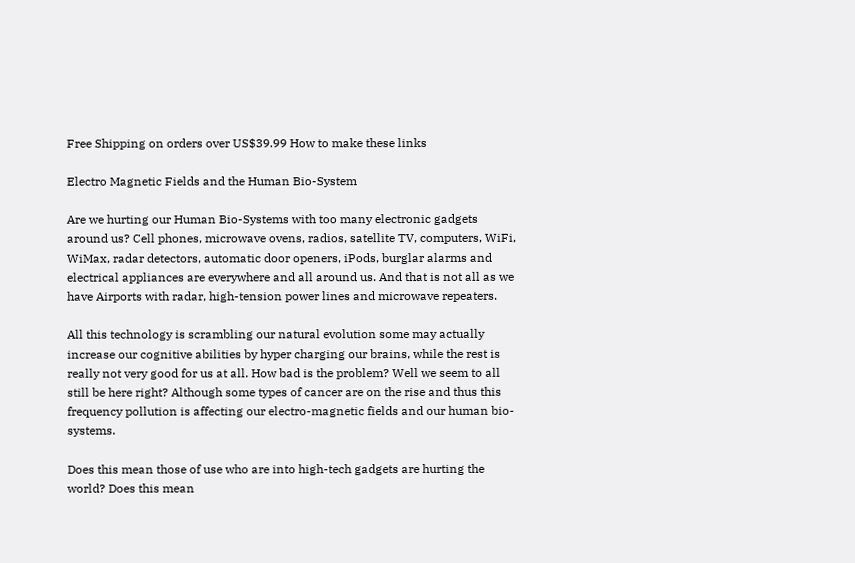Free Shipping on orders over US$39.99 How to make these links

Electro Magnetic Fields and the Human Bio-System

Are we hurting our Human Bio-Systems with too many electronic gadgets around us? Cell phones, microwave ovens, radios, satellite TV, computers, WiFi, WiMax, radar detectors, automatic door openers, iPods, burglar alarms and electrical appliances are everywhere and all around us. And that is not all as we have Airports with radar, high-tension power lines and microwave repeaters.

All this technology is scrambling our natural evolution some may actually increase our cognitive abilities by hyper charging our brains, while the rest is really not very good for us at all. How bad is the problem? Well we seem to all still be here right? Although some types of cancer are on the rise and thus this frequency pollution is affecting our electro-magnetic fields and our human bio-systems.

Does this mean those of use who are into high-tech gadgets are hurting the world? Does this mean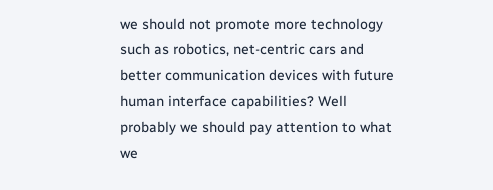we should not promote more technology such as robotics, net-centric cars and better communication devices with future human interface capabilities? Well probably we should pay attention to what we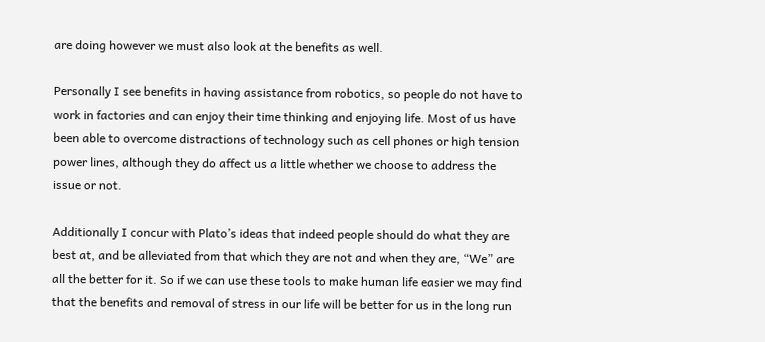are doing however we must also look at the benefits as well.

Personally I see benefits in having assistance from robotics, so people do not have to work in factories and can enjoy their time thinking and enjoying life. Most of us have been able to overcome distractions of technology such as cell phones or high tension power lines, although they do affect us a little whether we choose to address the issue or not.

Additionally I concur with Plato’s ideas that indeed people should do what they are best at, and be alleviated from that which they are not and when they are, “We” are all the better for it. So if we can use these tools to make human life easier we may find that the benefits and removal of stress in our life will be better for us in the long run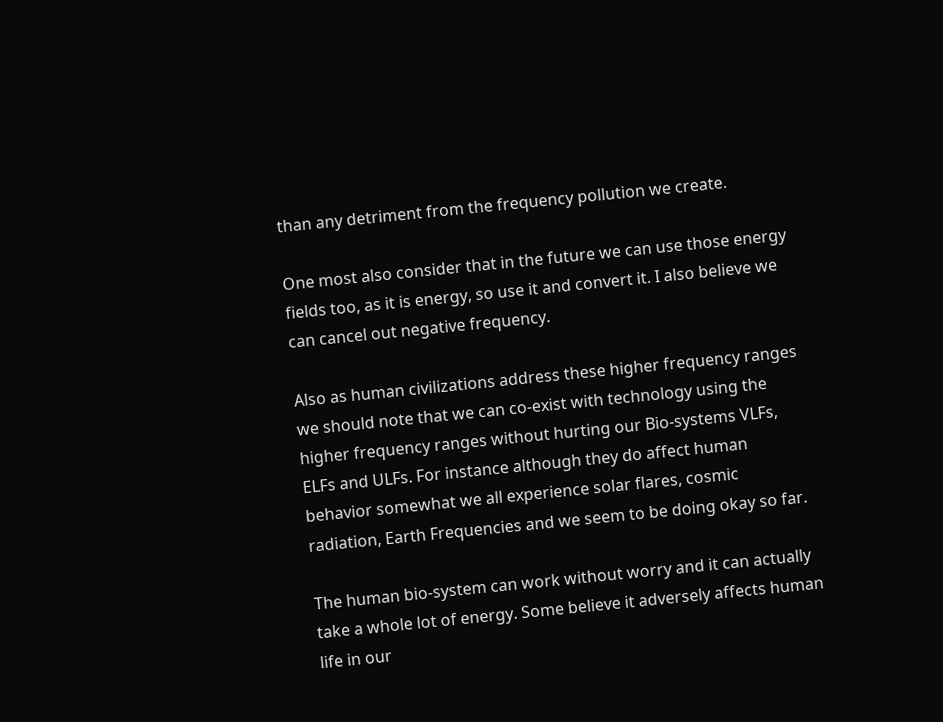than any detriment from the frequency pollution we create.

One most also consider that in the future we can use those energy fields too, as it is energy, so use it and convert it. I also believe we can cancel out negative frequency.

Also as human civilizations address these higher frequency ranges we should note that we can co-exist with technology using the higher frequency ranges without hurting our Bio-systems VLFs, ELFs and ULFs. For instance although they do affect human behavior somewhat we all experience solar flares, cosmic radiation, Earth Frequencies and we seem to be doing okay so far.

The human bio-system can work without worry and it can actually take a whole lot of energy. Some believe it adversely affects human life in our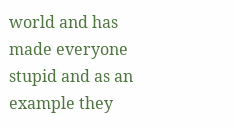world and has made everyone stupid and as an example they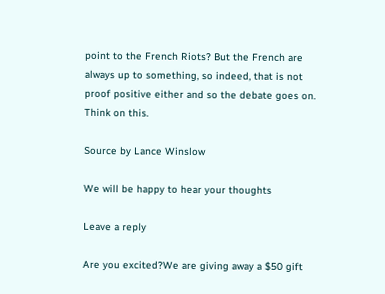point to the French Riots? But the French are always up to something, so indeed, that is not proof positive either and so the debate goes on. Think on this.

Source by Lance Winslow

We will be happy to hear your thoughts

Leave a reply

Are you excited?We are giving away a $50 gift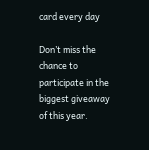card every day

Don’t miss the chance to participate in the biggest giveaway of this year.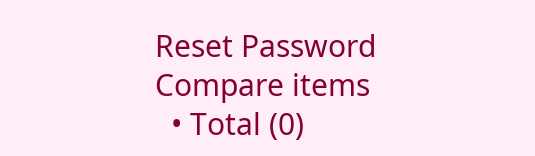Reset Password
Compare items
  • Total (0)